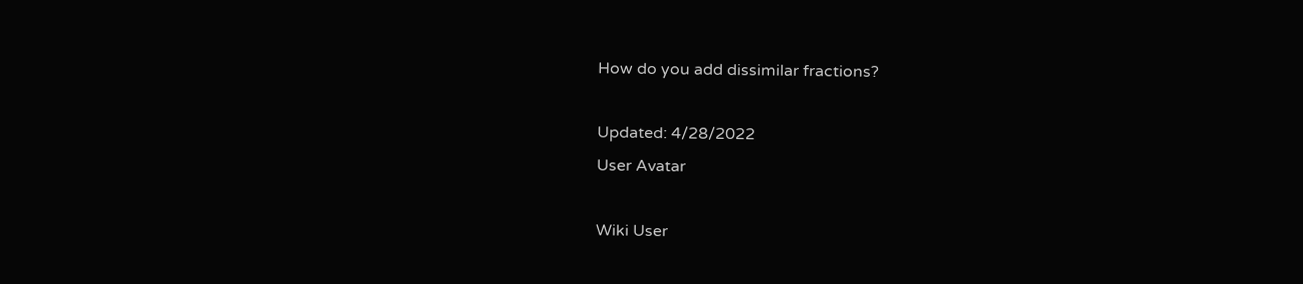How do you add dissimilar fractions?

Updated: 4/28/2022
User Avatar

Wiki User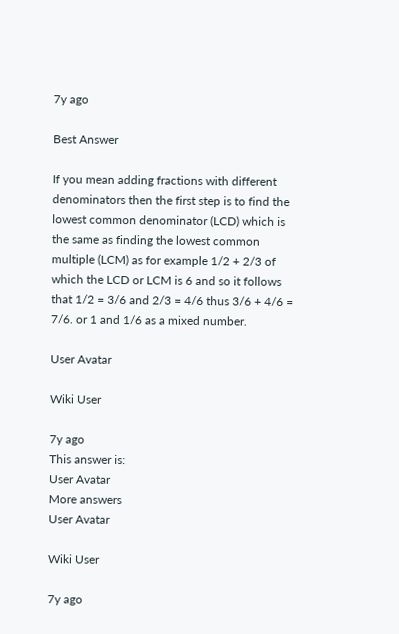7y ago

Best Answer

If you mean adding fractions with different denominators then the first step is to find the lowest common denominator (LCD) which is the same as finding the lowest common multiple (LCM) as for example 1/2 + 2/3 of which the LCD or LCM is 6 and so it follows that 1/2 = 3/6 and 2/3 = 4/6 thus 3/6 + 4/6 = 7/6. or 1 and 1/6 as a mixed number.

User Avatar

Wiki User

7y ago
This answer is:
User Avatar
More answers
User Avatar

Wiki User

7y ago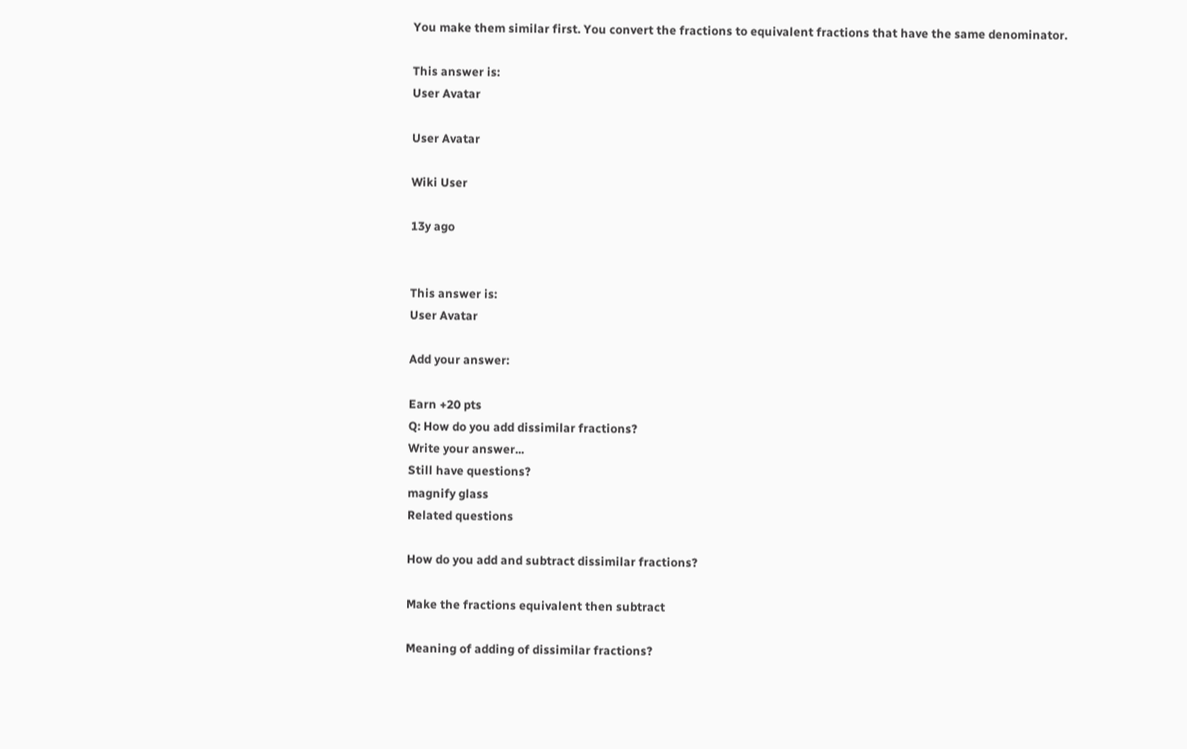You make them similar first. You convert the fractions to equivalent fractions that have the same denominator.

This answer is:
User Avatar

User Avatar

Wiki User

13y ago


This answer is:
User Avatar

Add your answer:

Earn +20 pts
Q: How do you add dissimilar fractions?
Write your answer...
Still have questions?
magnify glass
Related questions

How do you add and subtract dissimilar fractions?

Make the fractions equivalent then subtract

Meaning of adding of dissimilar fractions?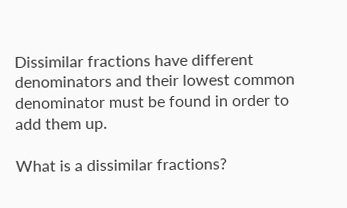Dissimilar fractions have different denominators and their lowest common denominator must be found in order to add them up.

What is a dissimilar fractions?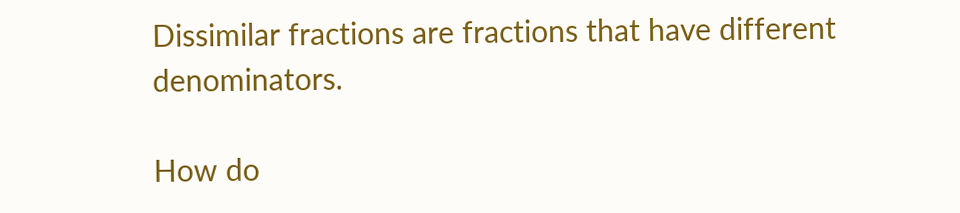Dissimilar fractions are fractions that have different denominators.

How do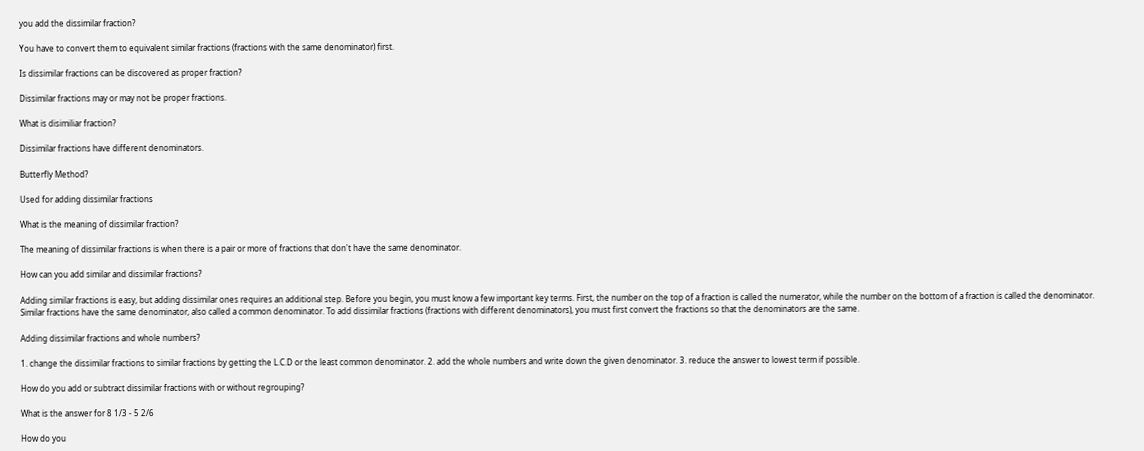you add the dissimilar fraction?

You have to convert them to equivalent similar fractions (fractions with the same denominator) first.

Is dissimilar fractions can be discovered as proper fraction?

Dissimilar fractions may or may not be proper fractions.

What is disimiliar fraction?

Dissimilar fractions have different denominators.

Butterfly Method?

Used for adding dissimilar fractions

What is the meaning of dissimilar fraction?

The meaning of dissimilar fractions is when there is a pair or more of fractions that don't have the same denominator.

How can you add similar and dissimilar fractions?

Adding similar fractions is easy, but adding dissimilar ones requires an additional step. Before you begin, you must know a few important key terms. First, the number on the top of a fraction is called the numerator, while the number on the bottom of a fraction is called the denominator. Similar fractions have the same denominator, also called a common denominator. To add dissimilar fractions (fractions with different denominators), you must first convert the fractions so that the denominators are the same.

Adding dissimilar fractions and whole numbers?

1. change the dissimilar fractions to similar fractions by getting the L.C.D or the least common denominator. 2. add the whole numbers and write down the given denominator. 3. reduce the answer to lowest term if possible.

How do you add or subtract dissimilar fractions with or without regrouping?

What is the answer for 8 1/3 - 5 2/6

How do you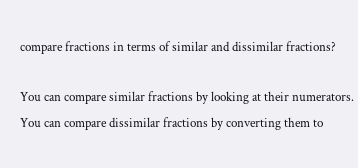compare fractions in terms of similar and dissimilar fractions?

You can compare similar fractions by looking at their numerators. You can compare dissimilar fractions by converting them to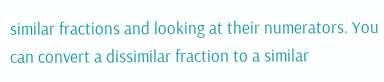similar fractions and looking at their numerators. You can convert a dissimilar fraction to a similar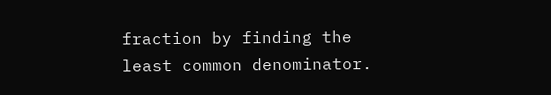fraction by finding the least common denominator.